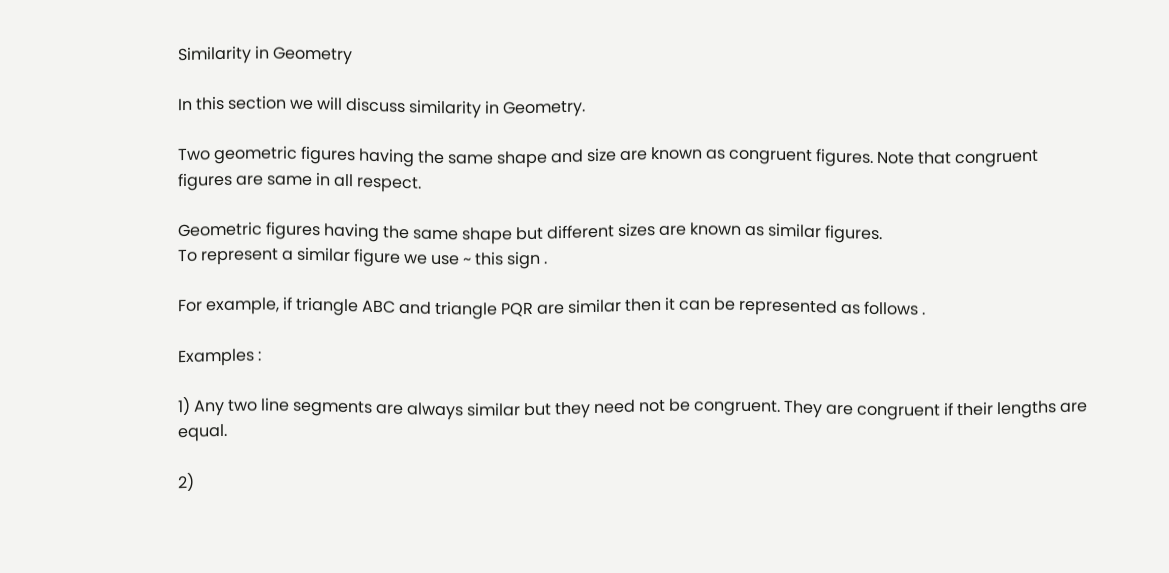Similarity in Geometry

In this section we will discuss similarity in Geometry.

Two geometric figures having the same shape and size are known as congruent figures. Note that congruent figures are same in all respect.

Geometric figures having the same shape but different sizes are known as similar figures.
To represent a similar figure we use ~ this sign .

For example, if triangle ABC and triangle PQR are similar then it can be represented as follows .

Examples :

1) Any two line segments are always similar but they need not be congruent. They are congruent if their lengths are equal.

2)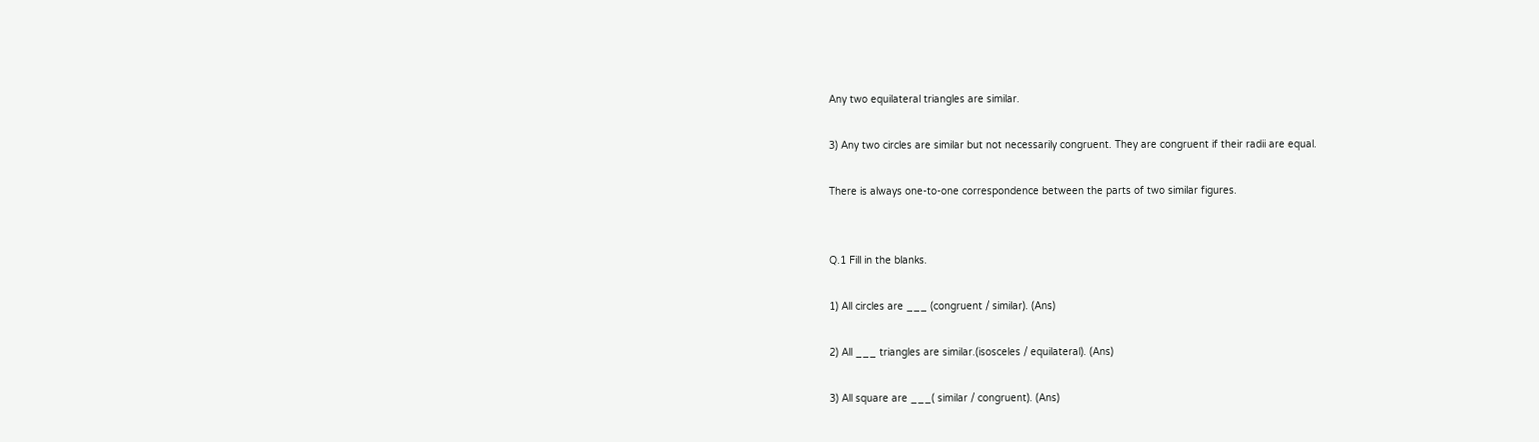Any two equilateral triangles are similar.

3) Any two circles are similar but not necessarily congruent. They are congruent if their radii are equal.

There is always one-to-one correspondence between the parts of two similar figures.


Q.1 Fill in the blanks.

1) All circles are ___ (congruent / similar). (Ans)

2) All ___ triangles are similar.(isosceles / equilateral). (Ans)

3) All square are ___( similar / congruent). (Ans)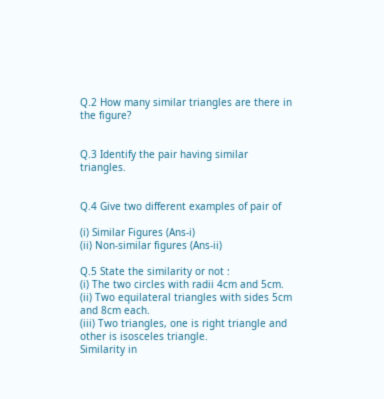Q.2 How many similar triangles are there in the figure?


Q.3 Identify the pair having similar triangles.


Q.4 Give two different examples of pair of

(i) Similar Figures (Ans-i)
(ii) Non-similar figures (Ans-ii)

Q.5 State the similarity or not :
(i) The two circles with radii 4cm and 5cm.
(ii) Two equilateral triangles with sides 5cm and 8cm each.
(iii) Two triangles, one is right triangle and other is isosceles triangle.
Similarity in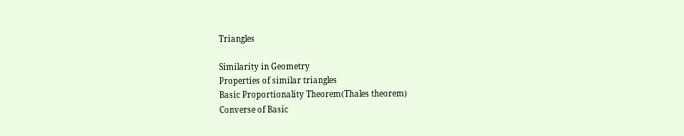Triangles

Similarity in Geometry
Properties of similar triangles
Basic Proportionality Theorem(Thales theorem)
Converse of Basic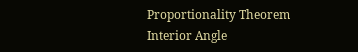Proportionality Theorem
Interior Angle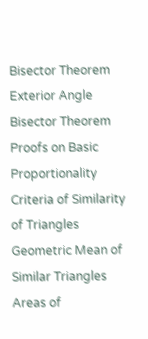Bisector Theorem
Exterior Angle Bisector Theorem
Proofs on Basic Proportionality
Criteria of Similarity of Triangles
Geometric Mean of Similar Triangles
Areas of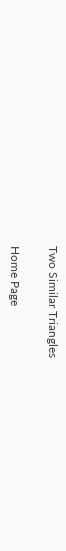Two Similar Triangles

Home Page